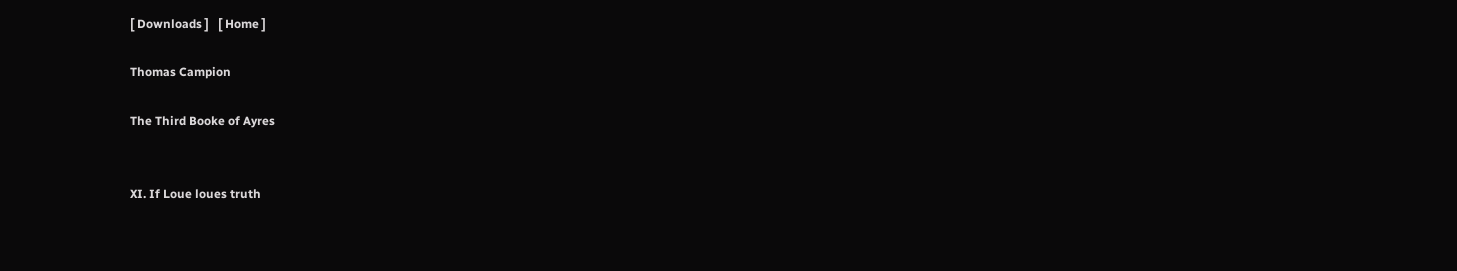[ Downloads ]   [ Home ]

Thomas Campion

The Third Booke of Ayres


XI. If Loue loues truth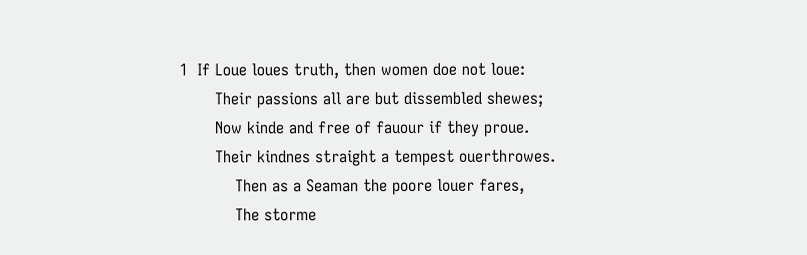1  If Loue loues truth, then women doe not loue:
       Their passions all are but dissembled shewes;
       Now kinde and free of fauour if they proue.
       Their kindnes straight a tempest ouerthrowes.
           Then as a Seaman the poore louer fares,
           The storme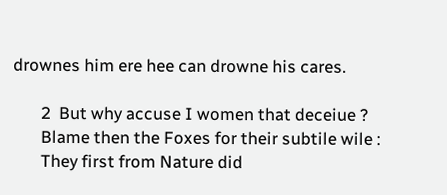drownes him ere hee can drowne his cares.

       2  But why accuse I women that deceiue ?
       Blame then the Foxes for their subtile wile :
       They first from Nature did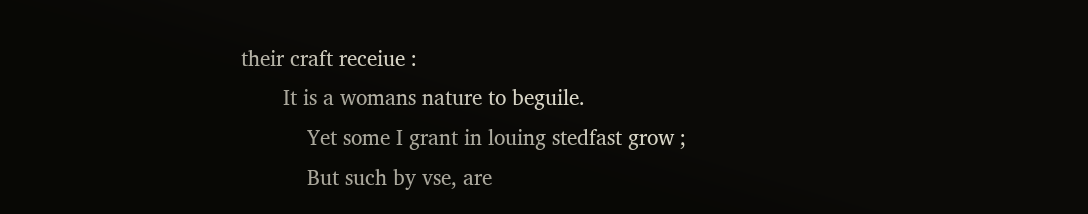their craft receiue :
       It is a womans nature to beguile.
           Yet some I grant in louing stedfast grow ;
           But such by vse, are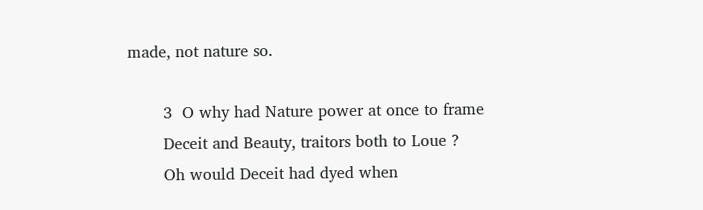made, not nature so.

       3  O why had Nature power at once to frame
       Deceit and Beauty, traitors both to Loue ?
       Oh would Deceit had dyed when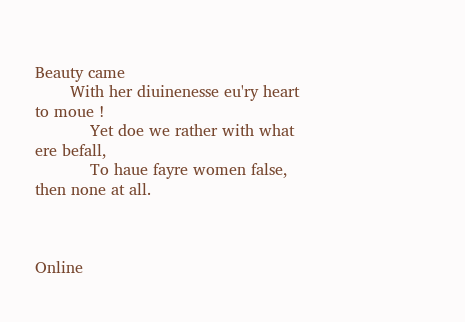Beauty came
       With her diuinenesse eu'ry heart to moue !
           Yet doe we rather with what ere befall,
           To haue fayre women false, then none at all.



Online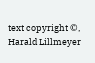text copyright ©, Harald Lillmeyer